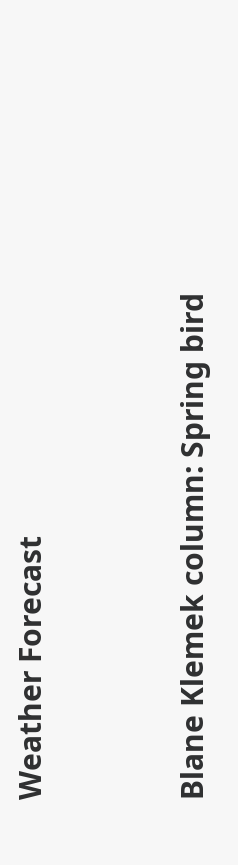Weather Forecast


Blane Klemek column: Spring bird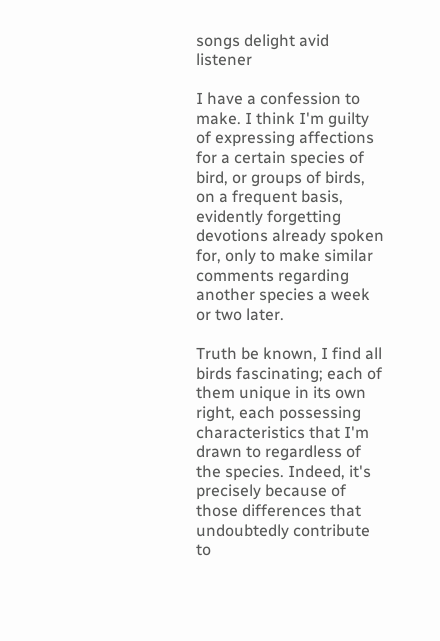songs delight avid listener

I have a confession to make. I think I'm guilty of expressing affections for a certain species of bird, or groups of birds, on a frequent basis, evidently forgetting devotions already spoken for, only to make similar comments regarding another species a week or two later.

Truth be known, I find all birds fascinating; each of them unique in its own right, each possessing characteristics that I'm drawn to regardless of the species. Indeed, it's precisely because of those differences that undoubtedly contribute to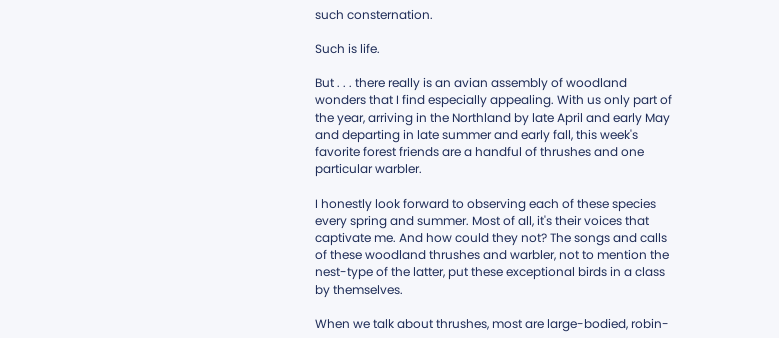such consternation.

Such is life.

But . . . there really is an avian assembly of woodland wonders that I find especially appealing. With us only part of the year, arriving in the Northland by late April and early May and departing in late summer and early fall, this week's favorite forest friends are a handful of thrushes and one particular warbler.

I honestly look forward to observing each of these species every spring and summer. Most of all, it's their voices that captivate me. And how could they not? The songs and calls of these woodland thrushes and warbler, not to mention the nest-type of the latter, put these exceptional birds in a class by themselves.

When we talk about thrushes, most are large-bodied, robin-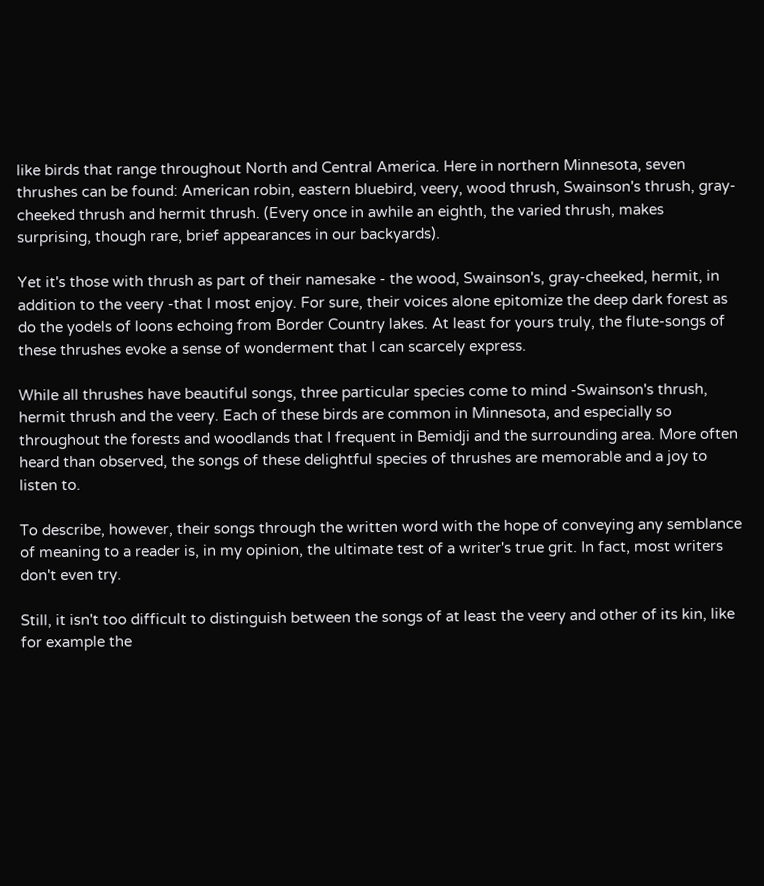like birds that range throughout North and Central America. Here in northern Minnesota, seven thrushes can be found: American robin, eastern bluebird, veery, wood thrush, Swainson's thrush, gray-cheeked thrush and hermit thrush. (Every once in awhile an eighth, the varied thrush, makes surprising, though rare, brief appearances in our backyards).

Yet it's those with thrush as part of their namesake - the wood, Swainson's, gray-cheeked, hermit, in addition to the veery -that I most enjoy. For sure, their voices alone epitomize the deep dark forest as do the yodels of loons echoing from Border Country lakes. At least for yours truly, the flute-songs of these thrushes evoke a sense of wonderment that I can scarcely express.

While all thrushes have beautiful songs, three particular species come to mind -Swainson's thrush, hermit thrush and the veery. Each of these birds are common in Minnesota, and especially so throughout the forests and woodlands that I frequent in Bemidji and the surrounding area. More often heard than observed, the songs of these delightful species of thrushes are memorable and a joy to listen to.

To describe, however, their songs through the written word with the hope of conveying any semblance of meaning to a reader is, in my opinion, the ultimate test of a writer's true grit. In fact, most writers don't even try.

Still, it isn't too difficult to distinguish between the songs of at least the veery and other of its kin, like for example the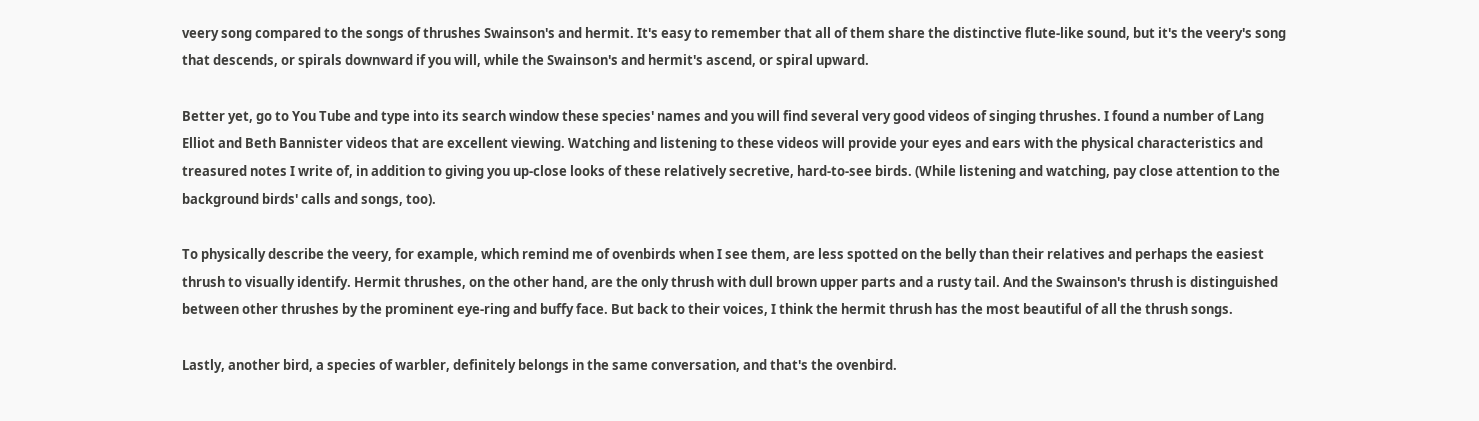veery song compared to the songs of thrushes Swainson's and hermit. It's easy to remember that all of them share the distinctive flute-like sound, but it's the veery's song that descends, or spirals downward if you will, while the Swainson's and hermit's ascend, or spiral upward.

Better yet, go to You Tube and type into its search window these species' names and you will find several very good videos of singing thrushes. I found a number of Lang Elliot and Beth Bannister videos that are excellent viewing. Watching and listening to these videos will provide your eyes and ears with the physical characteristics and treasured notes I write of, in addition to giving you up-close looks of these relatively secretive, hard-to-see birds. (While listening and watching, pay close attention to the background birds' calls and songs, too).

To physically describe the veery, for example, which remind me of ovenbirds when I see them, are less spotted on the belly than their relatives and perhaps the easiest thrush to visually identify. Hermit thrushes, on the other hand, are the only thrush with dull brown upper parts and a rusty tail. And the Swainson's thrush is distinguished between other thrushes by the prominent eye-ring and buffy face. But back to their voices, I think the hermit thrush has the most beautiful of all the thrush songs.

Lastly, another bird, a species of warbler, definitely belongs in the same conversation, and that's the ovenbird.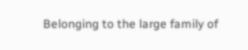Belonging to the large family of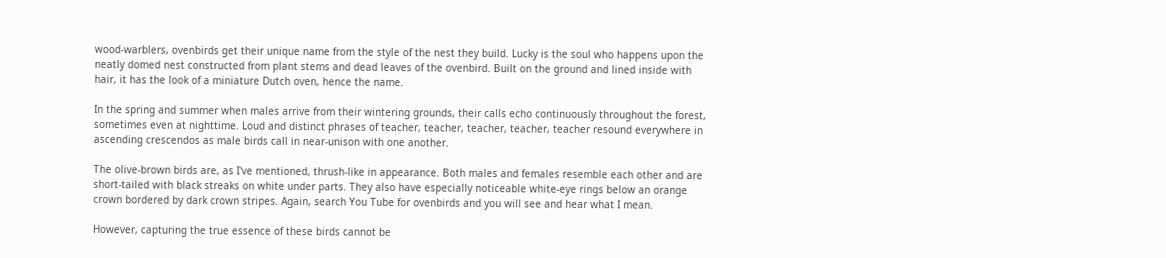wood-warblers, ovenbirds get their unique name from the style of the nest they build. Lucky is the soul who happens upon the neatly domed nest constructed from plant stems and dead leaves of the ovenbird. Built on the ground and lined inside with hair, it has the look of a miniature Dutch oven, hence the name.

In the spring and summer when males arrive from their wintering grounds, their calls echo continuously throughout the forest, sometimes even at nighttime. Loud and distinct phrases of teacher, teacher, teacher, teacher, teacher resound everywhere in ascending crescendos as male birds call in near-unison with one another.

The olive-brown birds are, as I've mentioned, thrush-like in appearance. Both males and females resemble each other and are short-tailed with black streaks on white under parts. They also have especially noticeable white-eye rings below an orange crown bordered by dark crown stripes. Again, search You Tube for ovenbirds and you will see and hear what I mean.

However, capturing the true essence of these birds cannot be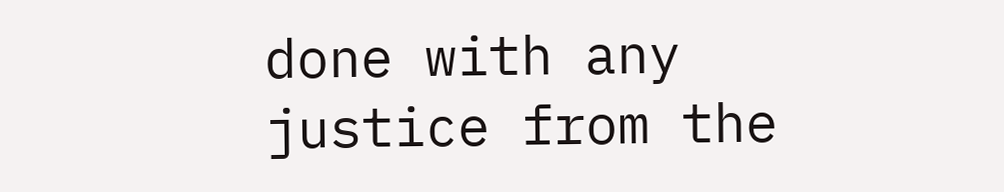done with any justice from the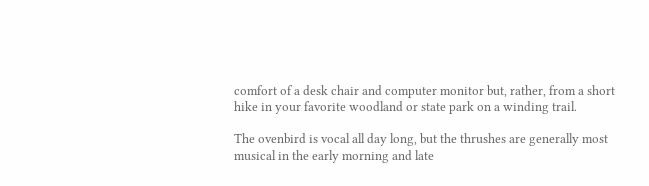comfort of a desk chair and computer monitor but, rather, from a short hike in your favorite woodland or state park on a winding trail.

The ovenbird is vocal all day long, but the thrushes are generally most musical in the early morning and late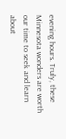evening hours. Truly, these Minnesota wonders are worth our time to seek and learn about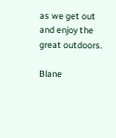as we get out and enjoy the great outdoors.

Blane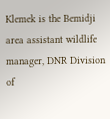Klemek is the Bemidji area assistant wildlife manager, DNR Division of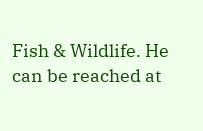Fish & Wildlife. He can be reached at